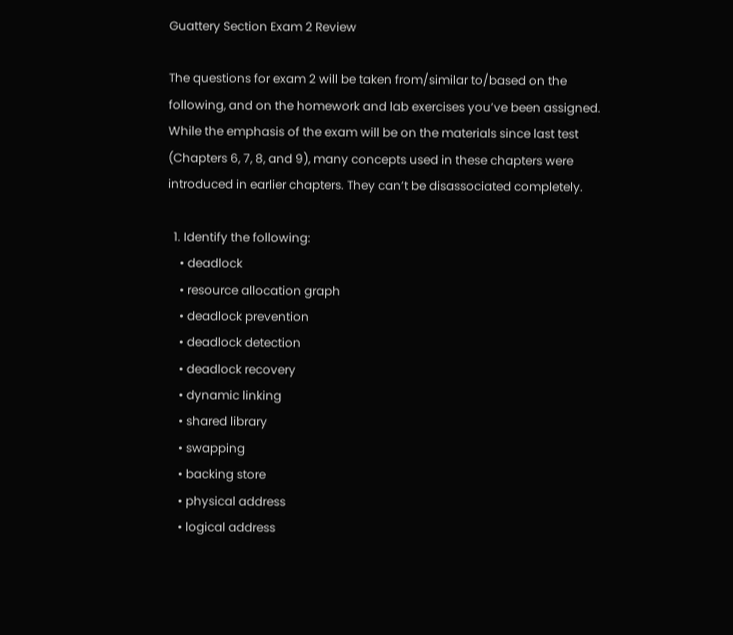Guattery Section Exam 2 Review

The questions for exam 2 will be taken from/similar to/based on the following, and on the homework and lab exercises you’ve been assigned. While the emphasis of the exam will be on the materials since last test (Chapters 6, 7, 8, and 9), many concepts used in these chapters were introduced in earlier chapters. They can’t be disassociated completely.

  1. Identify the following:
    • deadlock
    • resource allocation graph
    • deadlock prevention
    • deadlock detection
    • deadlock recovery
    • dynamic linking
    • shared library
    • swapping
    • backing store
    • physical address
    • logical address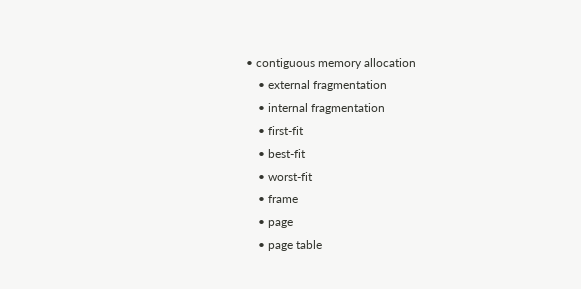• contiguous memory allocation
    • external fragmentation
    • internal fragmentation
    • first-fit
    • best-fit
    • worst-fit
    • frame
    • page
    • page table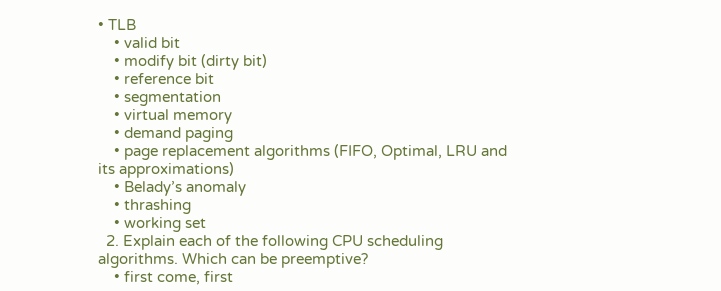• TLB
    • valid bit
    • modify bit (dirty bit)
    • reference bit
    • segmentation
    • virtual memory
    • demand paging
    • page replacement algorithms (FIFO, Optimal, LRU and its approximations)
    • Belady’s anomaly
    • thrashing
    • working set
  2. Explain each of the following CPU scheduling algorithms. Which can be preemptive?
    • first come, first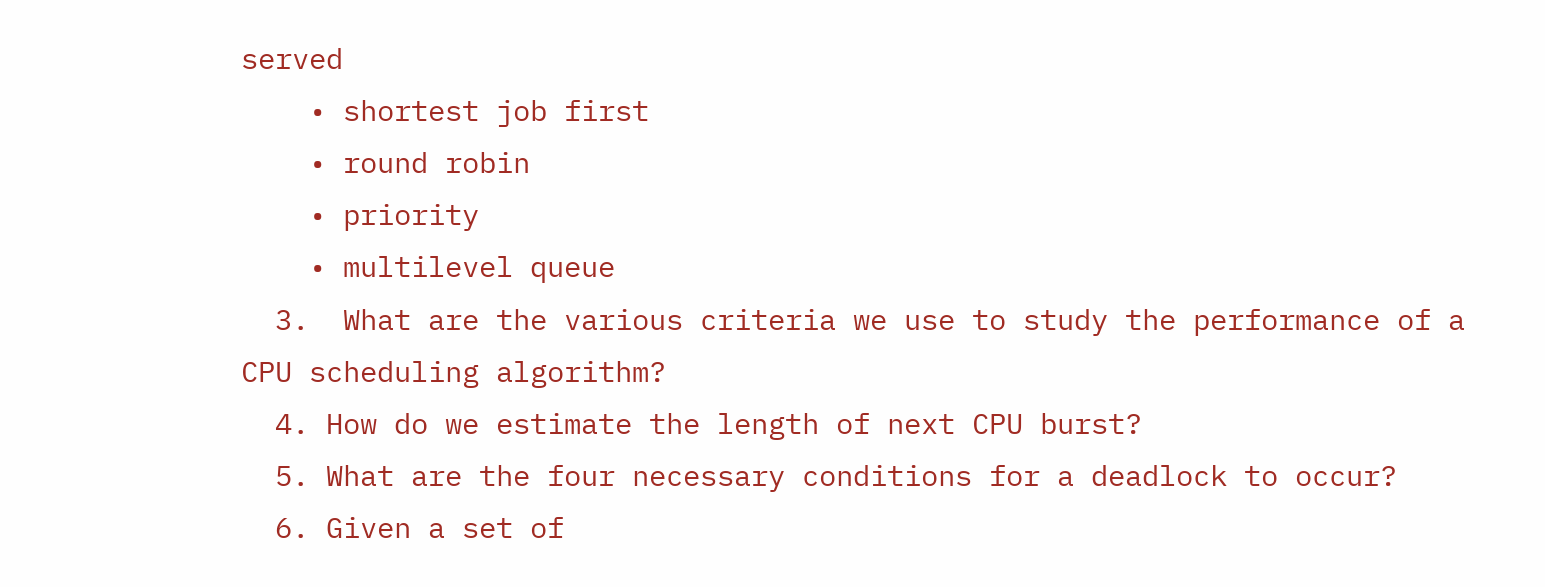served
    • shortest job first
    • round robin
    • priority
    • multilevel queue
  3.  What are the various criteria we use to study the performance of a CPU scheduling algorithm?
  4. How do we estimate the length of next CPU burst?
  5. What are the four necessary conditions for a deadlock to occur?
  6. Given a set of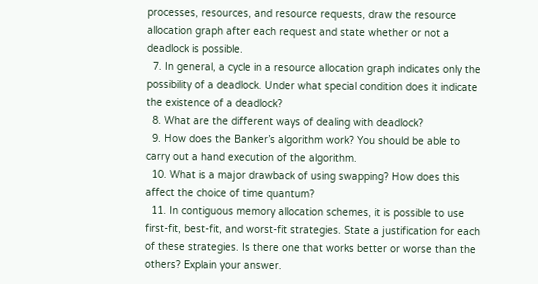processes, resources, and resource requests, draw the resource allocation graph after each request and state whether or not a deadlock is possible.
  7. In general, a cycle in a resource allocation graph indicates only the possibility of a deadlock. Under what special condition does it indicate the existence of a deadlock?
  8. What are the different ways of dealing with deadlock?
  9. How does the Banker’s algorithm work? You should be able to carry out a hand execution of the algorithm.
  10. What is a major drawback of using swapping? How does this affect the choice of time quantum?
  11. In contiguous memory allocation schemes, it is possible to use first-fit, best-fit, and worst-fit strategies. State a justification for each of these strategies. Is there one that works better or worse than the others? Explain your answer.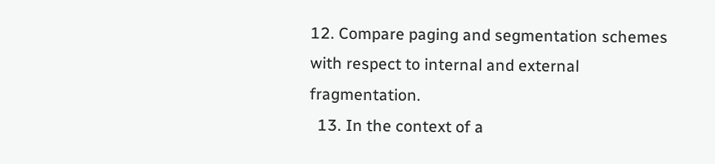12. Compare paging and segmentation schemes with respect to internal and external fragmentation.
  13. In the context of a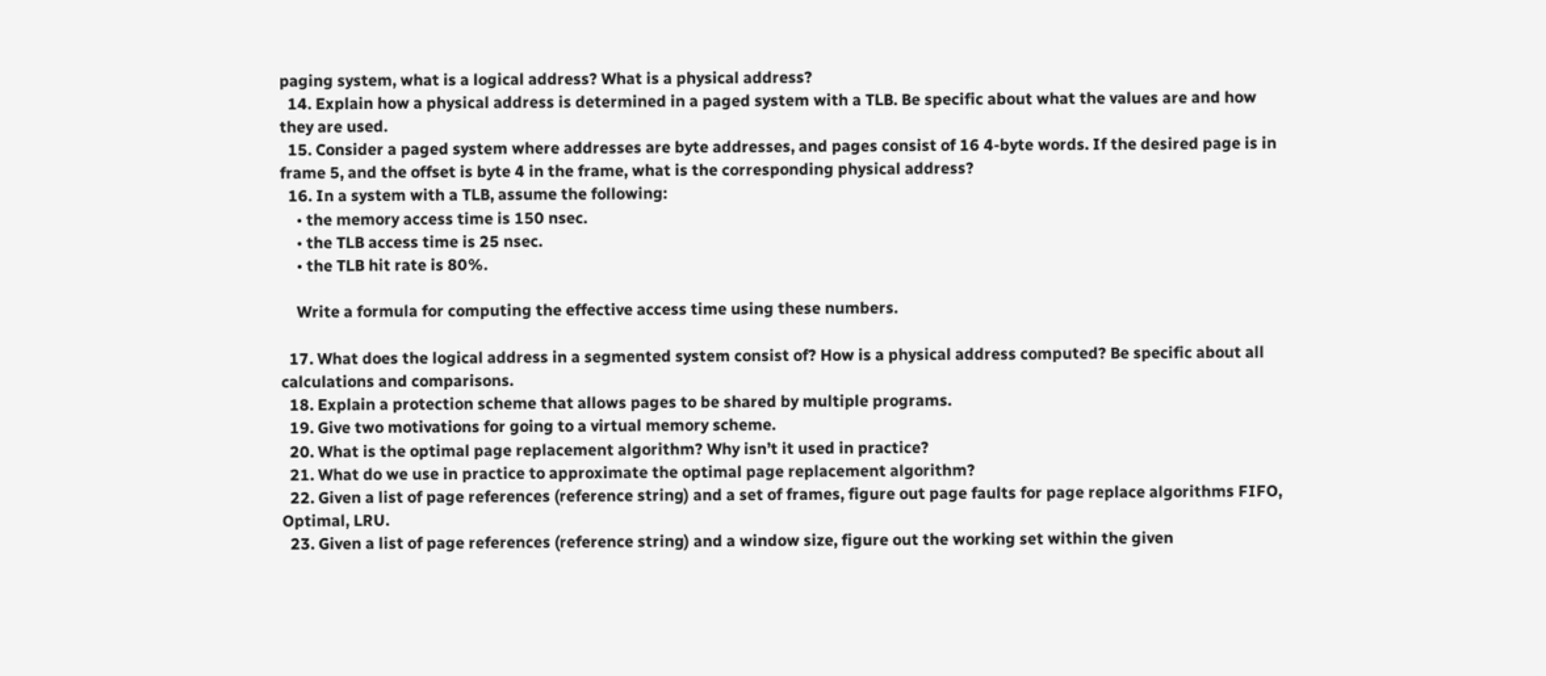paging system, what is a logical address? What is a physical address?
  14. Explain how a physical address is determined in a paged system with a TLB. Be specific about what the values are and how they are used.
  15. Consider a paged system where addresses are byte addresses, and pages consist of 16 4-byte words. If the desired page is in frame 5, and the offset is byte 4 in the frame, what is the corresponding physical address?
  16. In a system with a TLB, assume the following:
    • the memory access time is 150 nsec.
    • the TLB access time is 25 nsec.
    • the TLB hit rate is 80%.

    Write a formula for computing the effective access time using these numbers.

  17. What does the logical address in a segmented system consist of? How is a physical address computed? Be specific about all calculations and comparisons.
  18. Explain a protection scheme that allows pages to be shared by multiple programs.
  19. Give two motivations for going to a virtual memory scheme.
  20. What is the optimal page replacement algorithm? Why isn’t it used in practice?
  21. What do we use in practice to approximate the optimal page replacement algorithm?
  22. Given a list of page references (reference string) and a set of frames, figure out page faults for page replace algorithms FIFO, Optimal, LRU.
  23. Given a list of page references (reference string) and a window size, figure out the working set within the given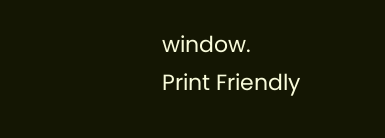window.
Print Friendly